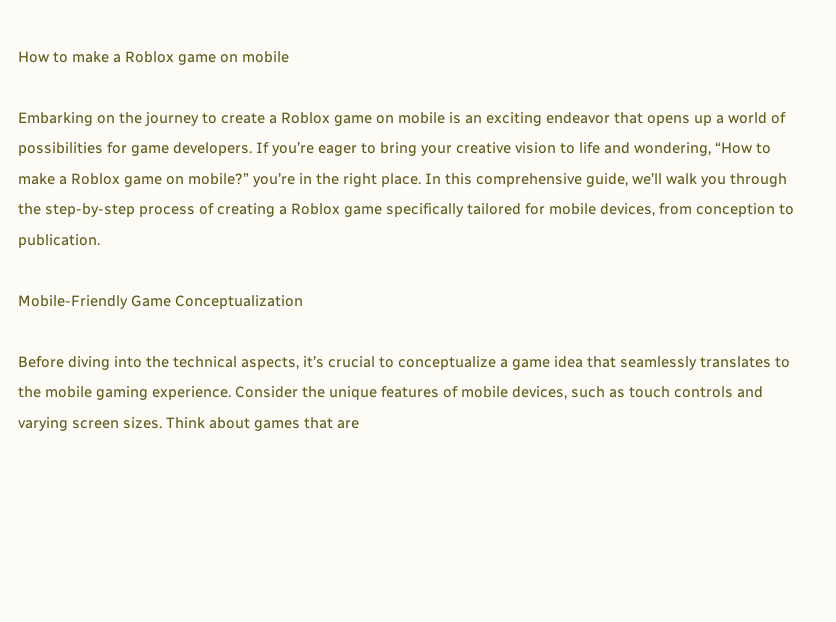How to make a Roblox game on mobile

Embarking on the journey to create a Roblox game on mobile is an exciting endeavor that opens up a world of possibilities for game developers. If you’re eager to bring your creative vision to life and wondering, “How to make a Roblox game on mobile?” you’re in the right place. In this comprehensive guide, we’ll walk you through the step-by-step process of creating a Roblox game specifically tailored for mobile devices, from conception to publication.

Mobile-Friendly Game Conceptualization

Before diving into the technical aspects, it’s crucial to conceptualize a game idea that seamlessly translates to the mobile gaming experience. Consider the unique features of mobile devices, such as touch controls and varying screen sizes. Think about games that are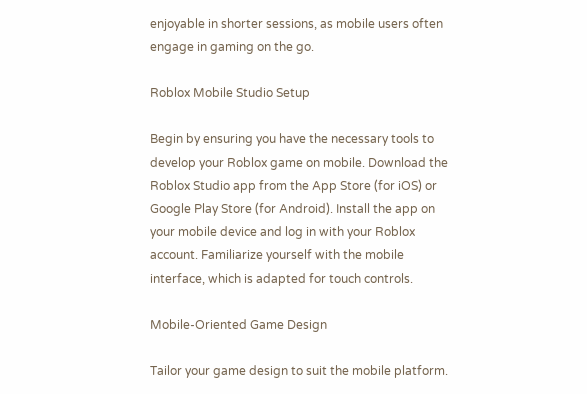enjoyable in shorter sessions, as mobile users often engage in gaming on the go.

Roblox Mobile Studio Setup

Begin by ensuring you have the necessary tools to develop your Roblox game on mobile. Download the Roblox Studio app from the App Store (for iOS) or Google Play Store (for Android). Install the app on your mobile device and log in with your Roblox account. Familiarize yourself with the mobile interface, which is adapted for touch controls.

Mobile-Oriented Game Design

Tailor your game design to suit the mobile platform.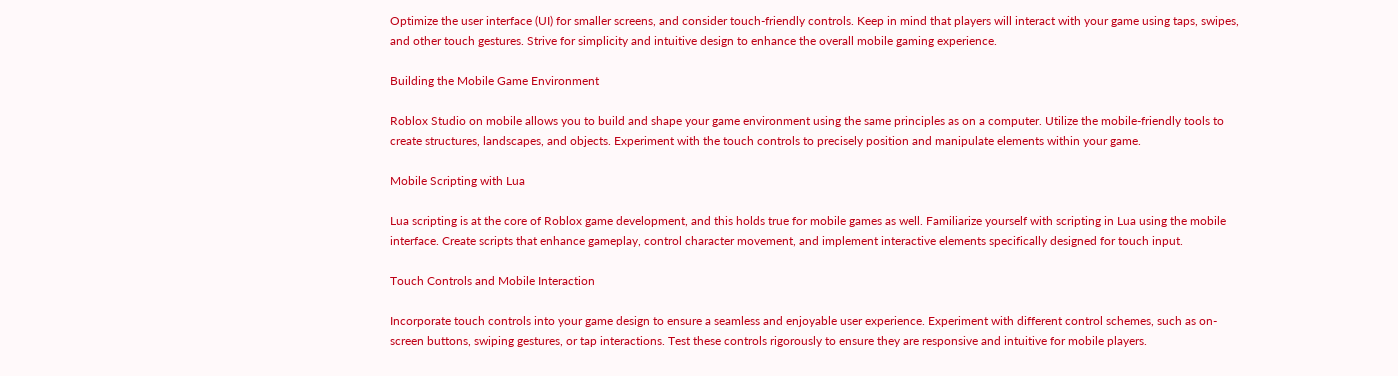Optimize the user interface (UI) for smaller screens, and consider touch-friendly controls. Keep in mind that players will interact with your game using taps, swipes, and other touch gestures. Strive for simplicity and intuitive design to enhance the overall mobile gaming experience.

Building the Mobile Game Environment

Roblox Studio on mobile allows you to build and shape your game environment using the same principles as on a computer. Utilize the mobile-friendly tools to create structures, landscapes, and objects. Experiment with the touch controls to precisely position and manipulate elements within your game.

Mobile Scripting with Lua

Lua scripting is at the core of Roblox game development, and this holds true for mobile games as well. Familiarize yourself with scripting in Lua using the mobile interface. Create scripts that enhance gameplay, control character movement, and implement interactive elements specifically designed for touch input.

Touch Controls and Mobile Interaction

Incorporate touch controls into your game design to ensure a seamless and enjoyable user experience. Experiment with different control schemes, such as on-screen buttons, swiping gestures, or tap interactions. Test these controls rigorously to ensure they are responsive and intuitive for mobile players.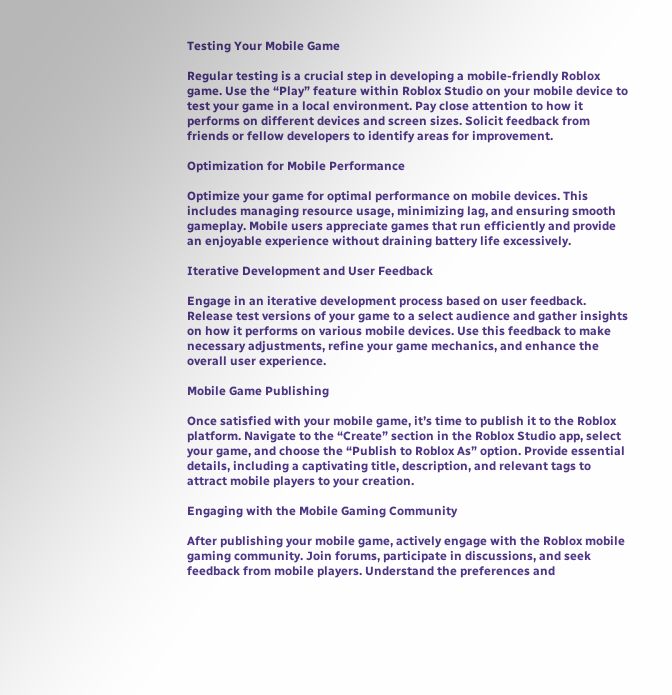Testing Your Mobile Game

Regular testing is a crucial step in developing a mobile-friendly Roblox game. Use the “Play” feature within Roblox Studio on your mobile device to test your game in a local environment. Pay close attention to how it performs on different devices and screen sizes. Solicit feedback from friends or fellow developers to identify areas for improvement.

Optimization for Mobile Performance

Optimize your game for optimal performance on mobile devices. This includes managing resource usage, minimizing lag, and ensuring smooth gameplay. Mobile users appreciate games that run efficiently and provide an enjoyable experience without draining battery life excessively.

Iterative Development and User Feedback

Engage in an iterative development process based on user feedback. Release test versions of your game to a select audience and gather insights on how it performs on various mobile devices. Use this feedback to make necessary adjustments, refine your game mechanics, and enhance the overall user experience.

Mobile Game Publishing

Once satisfied with your mobile game, it’s time to publish it to the Roblox platform. Navigate to the “Create” section in the Roblox Studio app, select your game, and choose the “Publish to Roblox As” option. Provide essential details, including a captivating title, description, and relevant tags to attract mobile players to your creation.

Engaging with the Mobile Gaming Community

After publishing your mobile game, actively engage with the Roblox mobile gaming community. Join forums, participate in discussions, and seek feedback from mobile players. Understand the preferences and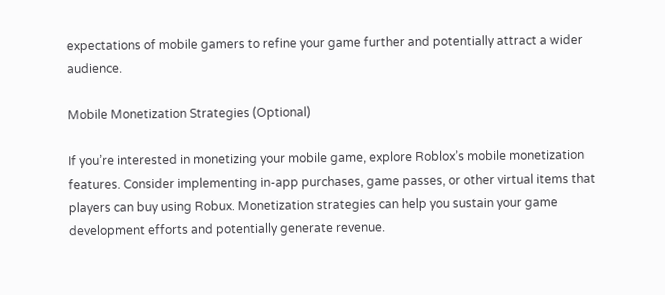expectations of mobile gamers to refine your game further and potentially attract a wider audience.

Mobile Monetization Strategies (Optional)

If you’re interested in monetizing your mobile game, explore Roblox’s mobile monetization features. Consider implementing in-app purchases, game passes, or other virtual items that players can buy using Robux. Monetization strategies can help you sustain your game development efforts and potentially generate revenue.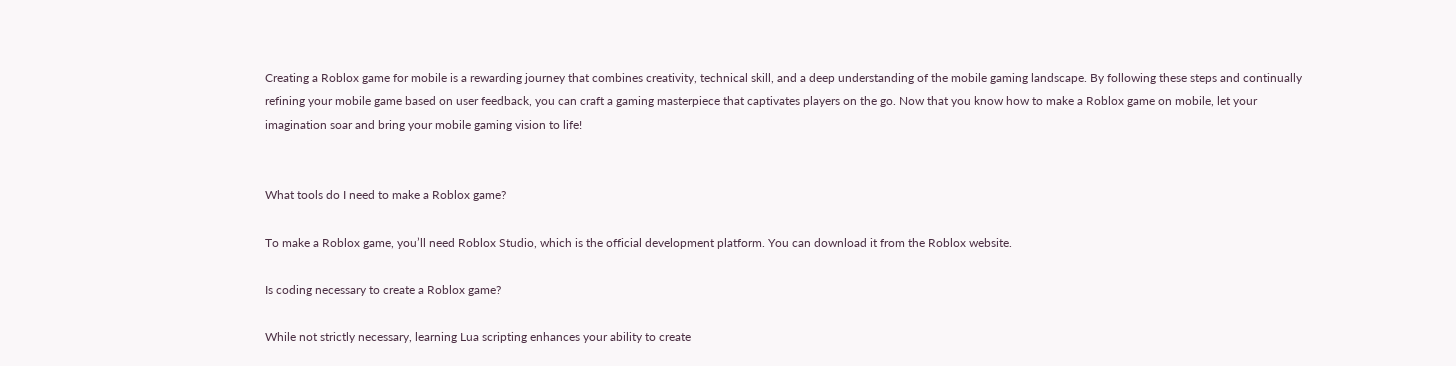Creating a Roblox game for mobile is a rewarding journey that combines creativity, technical skill, and a deep understanding of the mobile gaming landscape. By following these steps and continually refining your mobile game based on user feedback, you can craft a gaming masterpiece that captivates players on the go. Now that you know how to make a Roblox game on mobile, let your imagination soar and bring your mobile gaming vision to life!


What tools do I need to make a Roblox game?

To make a Roblox game, you’ll need Roblox Studio, which is the official development platform. You can download it from the Roblox website.

Is coding necessary to create a Roblox game?

While not strictly necessary, learning Lua scripting enhances your ability to create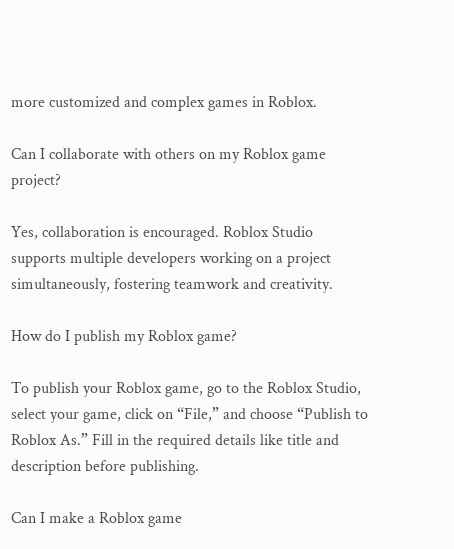more customized and complex games in Roblox.

Can I collaborate with others on my Roblox game project?

Yes, collaboration is encouraged. Roblox Studio supports multiple developers working on a project simultaneously, fostering teamwork and creativity.

How do I publish my Roblox game?

To publish your Roblox game, go to the Roblox Studio, select your game, click on “File,” and choose “Publish to Roblox As.” Fill in the required details like title and description before publishing.

Can I make a Roblox game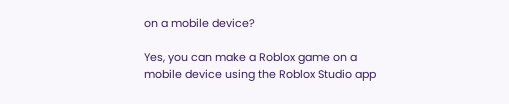on a mobile device?

Yes, you can make a Roblox game on a mobile device using the Roblox Studio app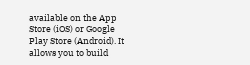available on the App Store (iOS) or Google Play Store (Android). It allows you to build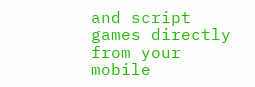and script games directly from your mobile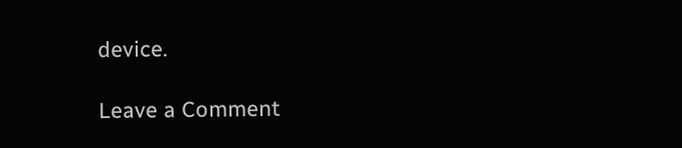device.

Leave a Comment